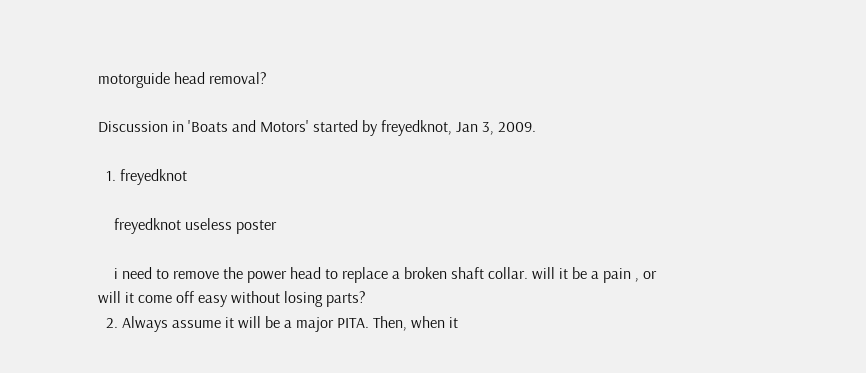motorguide head removal?

Discussion in 'Boats and Motors' started by freyedknot, Jan 3, 2009.

  1. freyedknot

    freyedknot useless poster

    i need to remove the power head to replace a broken shaft collar. will it be a pain , or will it come off easy without losing parts?
  2. Always assume it will be a major PITA. Then, when it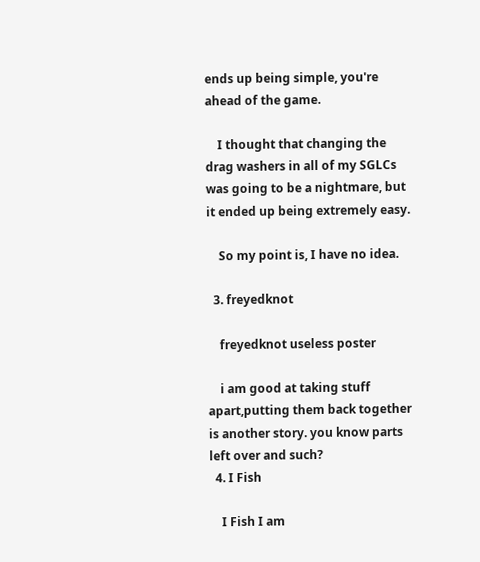ends up being simple, you're ahead of the game.

    I thought that changing the drag washers in all of my SGLCs was going to be a nightmare, but it ended up being extremely easy.

    So my point is, I have no idea.

  3. freyedknot

    freyedknot useless poster

    i am good at taking stuff apart,putting them back together is another story. you know parts left over and such?
  4. I Fish

    I Fish I am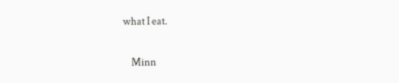what I eat.

    Minn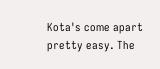Kota's come apart pretty easy. The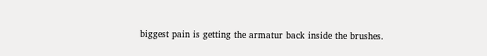biggest pain is getting the armatur back inside the brushes.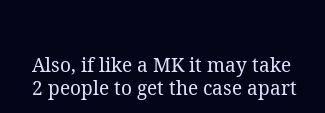Also, if like a MK it may take 2 people to get the case apart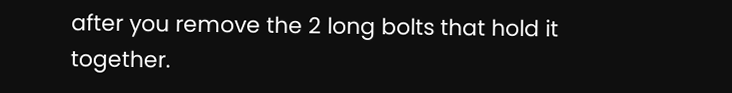after you remove the 2 long bolts that hold it together.